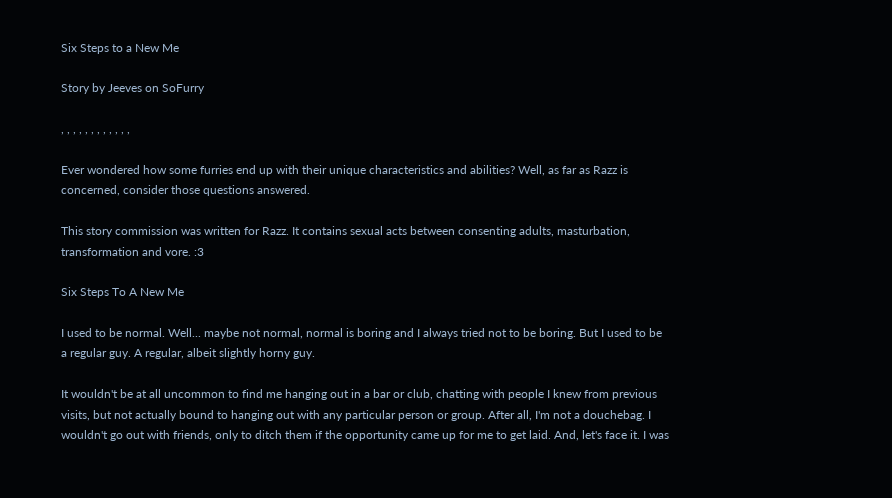Six Steps to a New Me

Story by Jeeves on SoFurry

, , , , , , , , , , , ,

Ever wondered how some furries end up with their unique characteristics and abilities? Well, as far as Razz is concerned, consider those questions answered.

This story commission was written for Razz. It contains sexual acts between consenting adults, masturbation, transformation and vore. :3

Six Steps To A New Me

I used to be normal. Well... maybe not normal, normal is boring and I always tried not to be boring. But I used to be a regular guy. A regular, albeit slightly horny guy.

It wouldn't be at all uncommon to find me hanging out in a bar or club, chatting with people I knew from previous visits, but not actually bound to hanging out with any particular person or group. After all, I'm not a douchebag. I wouldn't go out with friends, only to ditch them if the opportunity came up for me to get laid. And, let's face it. I was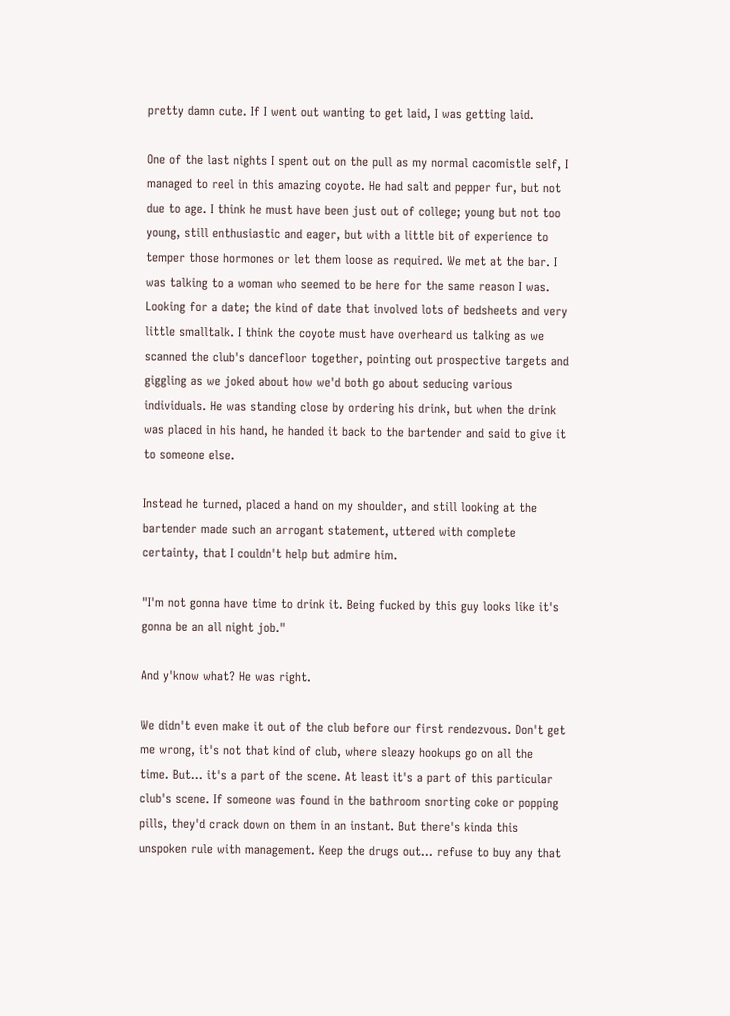pretty damn cute. If I went out wanting to get laid, I was getting laid.

One of the last nights I spent out on the pull as my normal cacomistle self, I managed to reel in this amazing coyote. He had salt and pepper fur, but not due to age. I think he must have been just out of college; young but not too young, still enthusiastic and eager, but with a little bit of experience to temper those hormones or let them loose as required. We met at the bar. I was talking to a woman who seemed to be here for the same reason I was. Looking for a date; the kind of date that involved lots of bedsheets and very little smalltalk. I think the coyote must have overheard us talking as we scanned the club's dancefloor together, pointing out prospective targets and giggling as we joked about how we'd both go about seducing various individuals. He was standing close by ordering his drink, but when the drink was placed in his hand, he handed it back to the bartender and said to give it to someone else.

Instead he turned, placed a hand on my shoulder, and still looking at the bartender made such an arrogant statement, uttered with complete certainty, that I couldn't help but admire him.

"I'm not gonna have time to drink it. Being fucked by this guy looks like it's gonna be an all night job."

And y'know what? He was right.

We didn't even make it out of the club before our first rendezvous. Don't get me wrong, it's not that kind of club, where sleazy hookups go on all the time. But... it's a part of the scene. At least it's a part of this particular club's scene. If someone was found in the bathroom snorting coke or popping pills, they'd crack down on them in an instant. But there's kinda this unspoken rule with management. Keep the drugs out... refuse to buy any that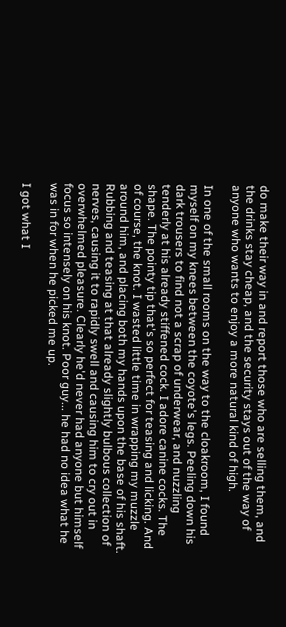do make their way in and report those who are selling them, and the drinks stay cheap, and the security stays out of the way of anyone who wants to enjoy a more natural kind of high.

In one of the small rooms on the way to the cloakroom, I found myself on my knees between the coyote's legs. Peeling down his dark trousers to find not a scrap of underwear, and nuzzling tenderly at his already stiffened cock. I adore canine cocks. The shape. The pointy tip that's so perfect for teasing and licking. And of course, the knot. I wasted little time in wrapping my muzzle around him, and placing both my hands upon the base of his shaft. Rubbing and teasing at that already slightly bulbous collection of nerves, causing it to rapidly swell and causing him to cry out in overwhelmed pleasure. Clearly he'd never had anyone but himself focus so intensely on his knot. Poor guy... he had no idea what he was in for when he picked me up.

I got what I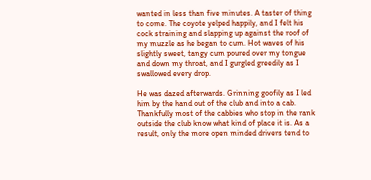wanted in less than five minutes. A taster of thing to come. The coyote yelped happily, and I felt his cock straining and slapping up against the roof of my muzzle as he began to cum. Hot waves of his slightly sweet, tangy cum poured over my tongue and down my throat, and I gurgled greedily as I swallowed every drop.

He was dazed afterwards. Grinning goofily as I led him by the hand out of the club and into a cab. Thankfully most of the cabbies who stop in the rank outside the club know what kind of place it is. As a result, only the more open minded drivers tend to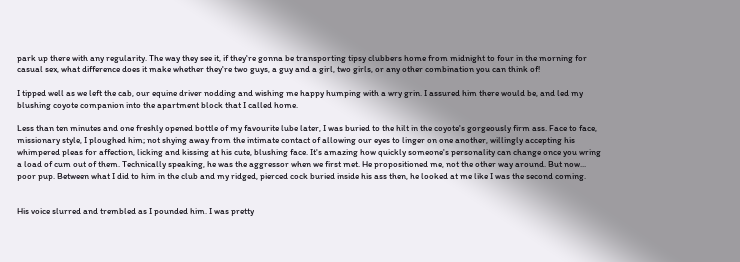park up there with any regularity. The way they see it, if they're gonna be transporting tipsy clubbers home from midnight to four in the morning for casual sex, what difference does it make whether they're two guys, a guy and a girl, two girls, or any other combination you can think of!

I tipped well as we left the cab, our equine driver nodding and wishing me happy humping with a wry grin. I assured him there would be, and led my blushing coyote companion into the apartment block that I called home.

Less than ten minutes and one freshly opened bottle of my favourite lube later, I was buried to the hilt in the coyote's gorgeously firm ass. Face to face, missionary style, I ploughed him; not shying away from the intimate contact of allowing our eyes to linger on one another, willingly accepting his whimpered pleas for affection, licking and kissing at his cute, blushing face. It's amazing how quickly someone's personality can change once you wring a load of cum out of them. Technically speaking, he was the aggressor when we first met. He propositioned me, not the other way around. But now... poor pup. Between what I did to him in the club and my ridged, pierced cock buried inside his ass then, he looked at me like I was the second coming.


His voice slurred and trembled as I pounded him. I was pretty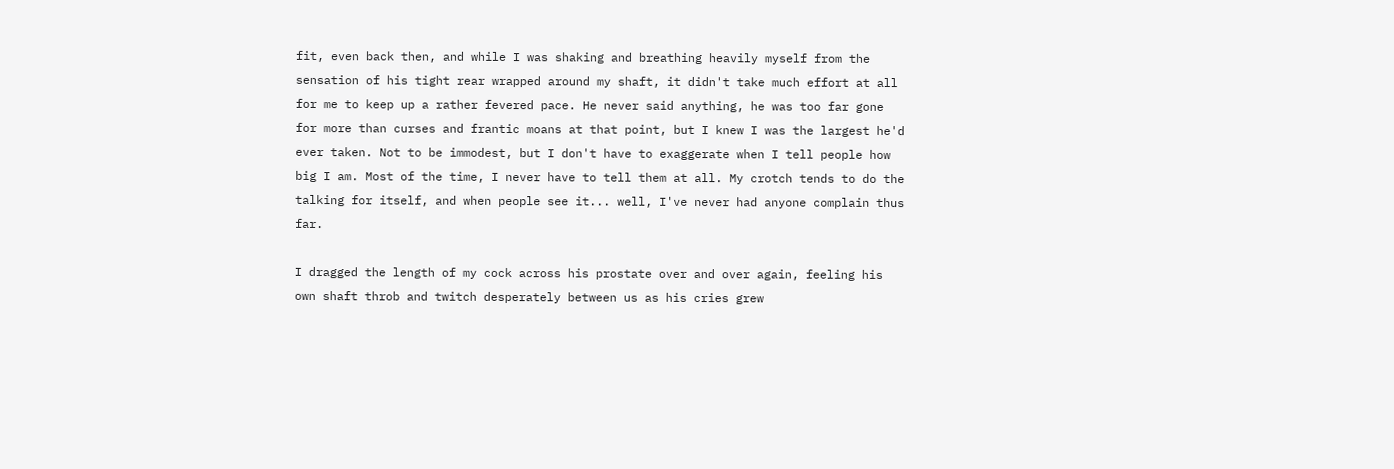fit, even back then, and while I was shaking and breathing heavily myself from the sensation of his tight rear wrapped around my shaft, it didn't take much effort at all for me to keep up a rather fevered pace. He never said anything, he was too far gone for more than curses and frantic moans at that point, but I knew I was the largest he'd ever taken. Not to be immodest, but I don't have to exaggerate when I tell people how big I am. Most of the time, I never have to tell them at all. My crotch tends to do the talking for itself, and when people see it... well, I've never had anyone complain thus far.

I dragged the length of my cock across his prostate over and over again, feeling his own shaft throb and twitch desperately between us as his cries grew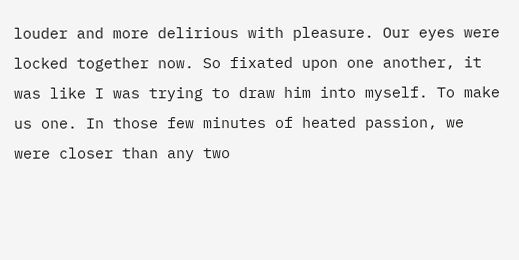louder and more delirious with pleasure. Our eyes were locked together now. So fixated upon one another, it was like I was trying to draw him into myself. To make us one. In those few minutes of heated passion, we were closer than any two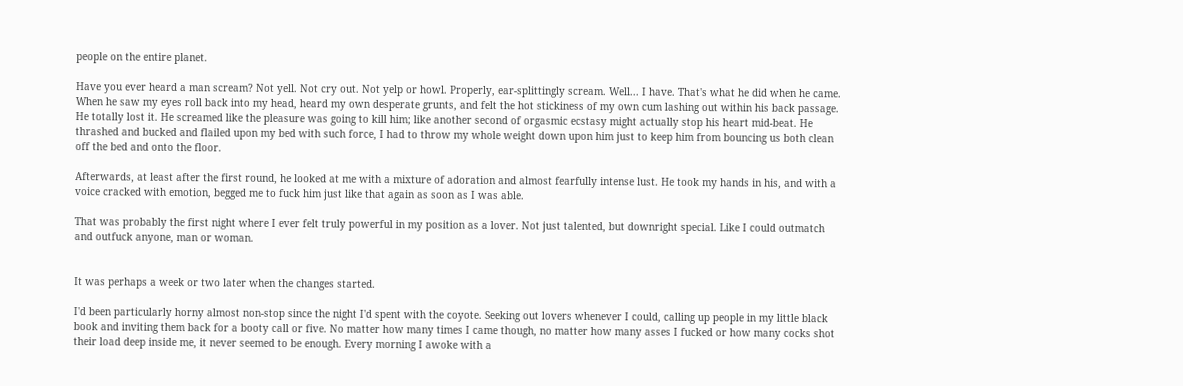people on the entire planet.

Have you ever heard a man scream? Not yell. Not cry out. Not yelp or howl. Properly, ear-splittingly scream. Well... I have. That's what he did when he came. When he saw my eyes roll back into my head, heard my own desperate grunts, and felt the hot stickiness of my own cum lashing out within his back passage. He totally lost it. He screamed like the pleasure was going to kill him; like another second of orgasmic ecstasy might actually stop his heart mid-beat. He thrashed and bucked and flailed upon my bed with such force, I had to throw my whole weight down upon him just to keep him from bouncing us both clean off the bed and onto the floor.

Afterwards, at least after the first round, he looked at me with a mixture of adoration and almost fearfully intense lust. He took my hands in his, and with a voice cracked with emotion, begged me to fuck him just like that again as soon as I was able.

That was probably the first night where I ever felt truly powerful in my position as a lover. Not just talented, but downright special. Like I could outmatch and outfuck anyone, man or woman.


It was perhaps a week or two later when the changes started.

I'd been particularly horny almost non-stop since the night I'd spent with the coyote. Seeking out lovers whenever I could, calling up people in my little black book and inviting them back for a booty call or five. No matter how many times I came though, no matter how many asses I fucked or how many cocks shot their load deep inside me, it never seemed to be enough. Every morning I awoke with a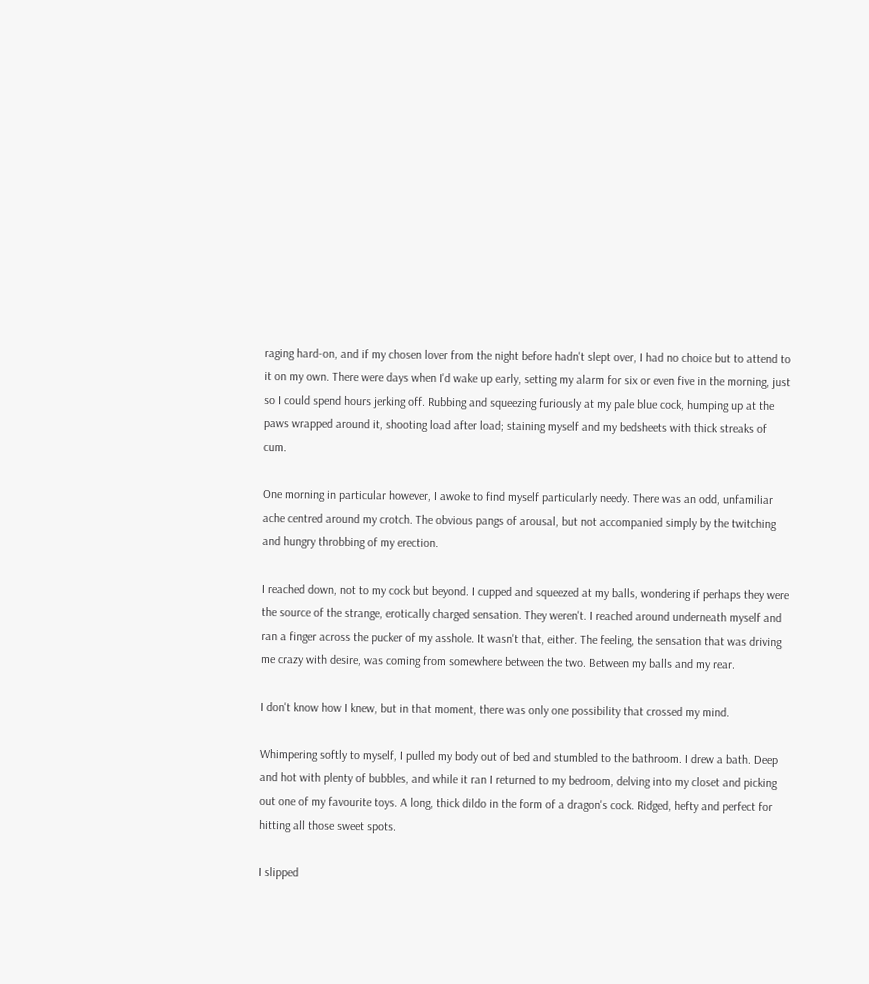raging hard-on, and if my chosen lover from the night before hadn't slept over, I had no choice but to attend to it on my own. There were days when I'd wake up early, setting my alarm for six or even five in the morning, just so I could spend hours jerking off. Rubbing and squeezing furiously at my pale blue cock, humping up at the paws wrapped around it, shooting load after load; staining myself and my bedsheets with thick streaks of cum.

One morning in particular however, I awoke to find myself particularly needy. There was an odd, unfamiliar ache centred around my crotch. The obvious pangs of arousal, but not accompanied simply by the twitching and hungry throbbing of my erection.

I reached down, not to my cock but beyond. I cupped and squeezed at my balls, wondering if perhaps they were the source of the strange, erotically charged sensation. They weren't. I reached around underneath myself and ran a finger across the pucker of my asshole. It wasn't that, either. The feeling, the sensation that was driving me crazy with desire, was coming from somewhere between the two. Between my balls and my rear.

I don't know how I knew, but in that moment, there was only one possibility that crossed my mind.

Whimpering softly to myself, I pulled my body out of bed and stumbled to the bathroom. I drew a bath. Deep and hot with plenty of bubbles, and while it ran I returned to my bedroom, delving into my closet and picking out one of my favourite toys. A long, thick dildo in the form of a dragon's cock. Ridged, hefty and perfect for hitting all those sweet spots.

I slipped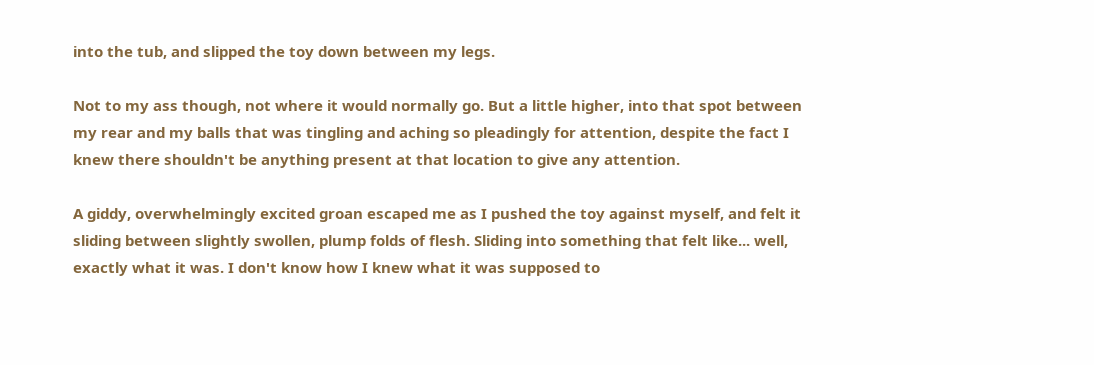into the tub, and slipped the toy down between my legs.

Not to my ass though, not where it would normally go. But a little higher, into that spot between my rear and my balls that was tingling and aching so pleadingly for attention, despite the fact I knew there shouldn't be anything present at that location to give any attention.

A giddy, overwhelmingly excited groan escaped me as I pushed the toy against myself, and felt it sliding between slightly swollen, plump folds of flesh. Sliding into something that felt like... well, exactly what it was. I don't know how I knew what it was supposed to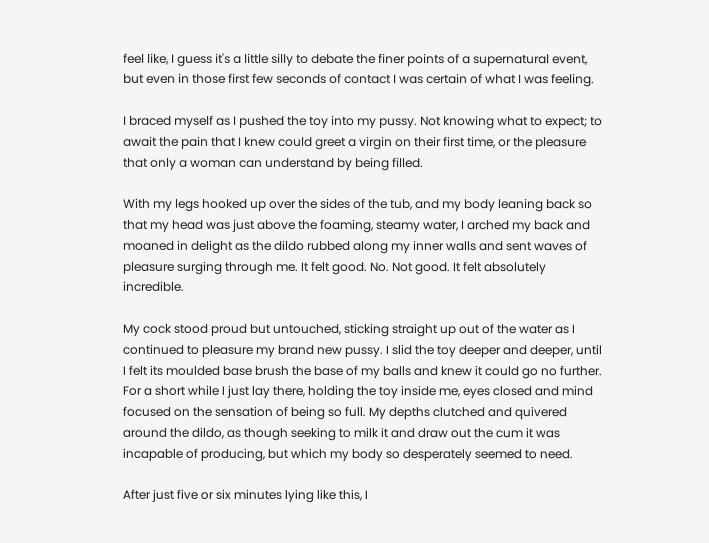feel like, I guess it's a little silly to debate the finer points of a supernatural event, but even in those first few seconds of contact I was certain of what I was feeling.

I braced myself as I pushed the toy into my pussy. Not knowing what to expect; to await the pain that I knew could greet a virgin on their first time, or the pleasure that only a woman can understand by being filled.

With my legs hooked up over the sides of the tub, and my body leaning back so that my head was just above the foaming, steamy water, I arched my back and moaned in delight as the dildo rubbed along my inner walls and sent waves of pleasure surging through me. It felt good. No. Not good. It felt absolutely incredible.

My cock stood proud but untouched, sticking straight up out of the water as I continued to pleasure my brand new pussy. I slid the toy deeper and deeper, until I felt its moulded base brush the base of my balls and knew it could go no further. For a short while I just lay there, holding the toy inside me, eyes closed and mind focused on the sensation of being so full. My depths clutched and quivered around the dildo, as though seeking to milk it and draw out the cum it was incapable of producing, but which my body so desperately seemed to need.

After just five or six minutes lying like this, I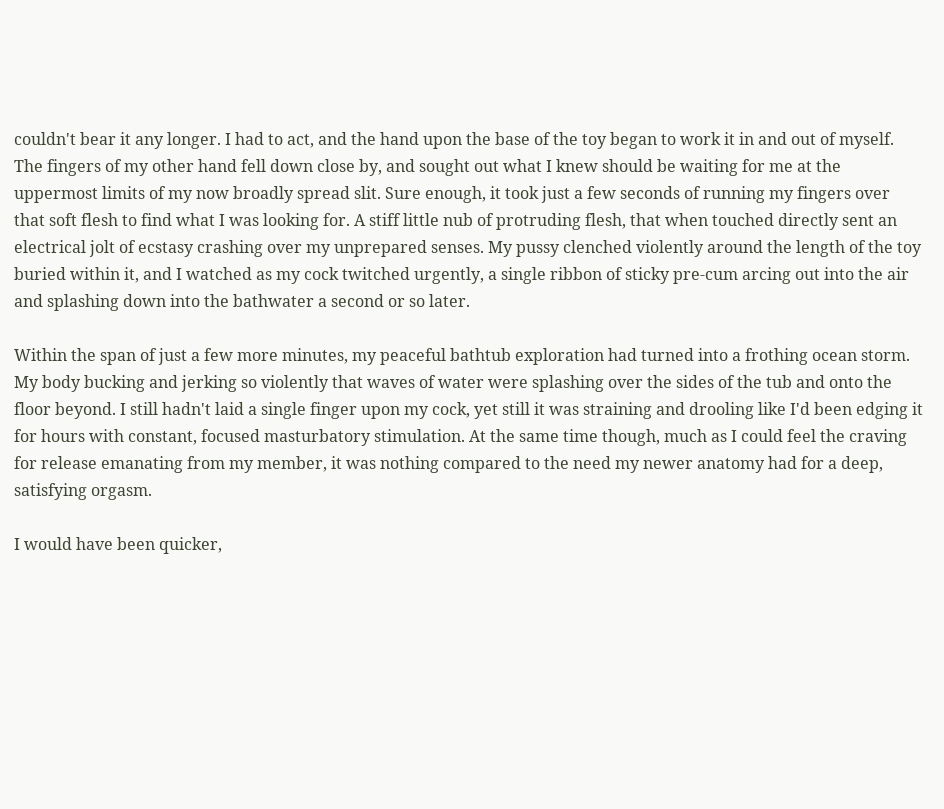couldn't bear it any longer. I had to act, and the hand upon the base of the toy began to work it in and out of myself. The fingers of my other hand fell down close by, and sought out what I knew should be waiting for me at the uppermost limits of my now broadly spread slit. Sure enough, it took just a few seconds of running my fingers over that soft flesh to find what I was looking for. A stiff little nub of protruding flesh, that when touched directly sent an electrical jolt of ecstasy crashing over my unprepared senses. My pussy clenched violently around the length of the toy buried within it, and I watched as my cock twitched urgently, a single ribbon of sticky pre-cum arcing out into the air and splashing down into the bathwater a second or so later.

Within the span of just a few more minutes, my peaceful bathtub exploration had turned into a frothing ocean storm. My body bucking and jerking so violently that waves of water were splashing over the sides of the tub and onto the floor beyond. I still hadn't laid a single finger upon my cock, yet still it was straining and drooling like I'd been edging it for hours with constant, focused masturbatory stimulation. At the same time though, much as I could feel the craving for release emanating from my member, it was nothing compared to the need my newer anatomy had for a deep, satisfying orgasm.

I would have been quicker,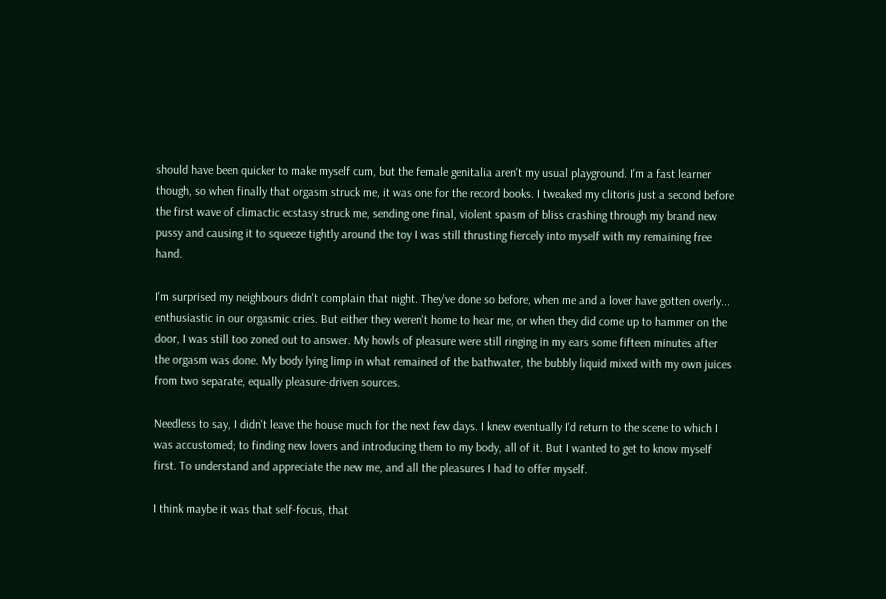should have been quicker to make myself cum, but the female genitalia aren't my usual playground. I'm a fast learner though, so when finally that orgasm struck me, it was one for the record books. I tweaked my clitoris just a second before the first wave of climactic ecstasy struck me, sending one final, violent spasm of bliss crashing through my brand new pussy and causing it to squeeze tightly around the toy I was still thrusting fiercely into myself with my remaining free hand.

I'm surprised my neighbours didn't complain that night. They've done so before, when me and a lover have gotten overly... enthusiastic in our orgasmic cries. But either they weren't home to hear me, or when they did come up to hammer on the door, I was still too zoned out to answer. My howls of pleasure were still ringing in my ears some fifteen minutes after the orgasm was done. My body lying limp in what remained of the bathwater, the bubbly liquid mixed with my own juices from two separate, equally pleasure-driven sources.

Needless to say, I didn't leave the house much for the next few days. I knew eventually I'd return to the scene to which I was accustomed; to finding new lovers and introducing them to my body, all of it. But I wanted to get to know myself first. To understand and appreciate the new me, and all the pleasures I had to offer myself.

I think maybe it was that self-focus, that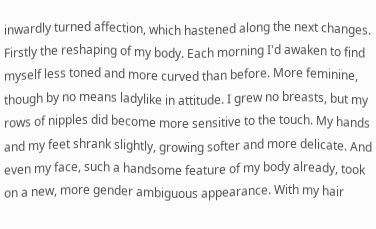inwardly turned affection, which hastened along the next changes. Firstly the reshaping of my body. Each morning I'd awaken to find myself less toned and more curved than before. More feminine, though by no means ladylike in attitude. I grew no breasts, but my rows of nipples did become more sensitive to the touch. My hands and my feet shrank slightly, growing softer and more delicate. And even my face, such a handsome feature of my body already, took on a new, more gender ambiguous appearance. With my hair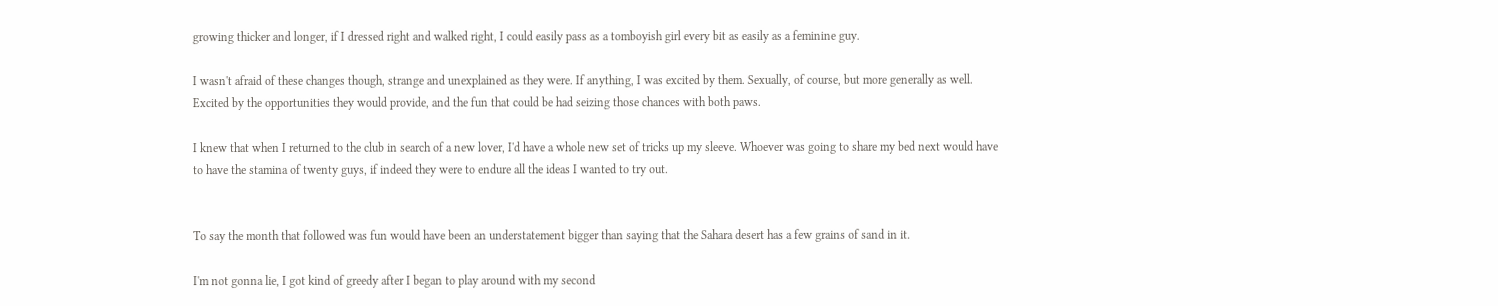growing thicker and longer, if I dressed right and walked right, I could easily pass as a tomboyish girl every bit as easily as a feminine guy.

I wasn't afraid of these changes though, strange and unexplained as they were. If anything, I was excited by them. Sexually, of course, but more generally as well. Excited by the opportunities they would provide, and the fun that could be had seizing those chances with both paws.

I knew that when I returned to the club in search of a new lover, I'd have a whole new set of tricks up my sleeve. Whoever was going to share my bed next would have to have the stamina of twenty guys, if indeed they were to endure all the ideas I wanted to try out.


To say the month that followed was fun would have been an understatement bigger than saying that the Sahara desert has a few grains of sand in it.

I'm not gonna lie, I got kind of greedy after I began to play around with my second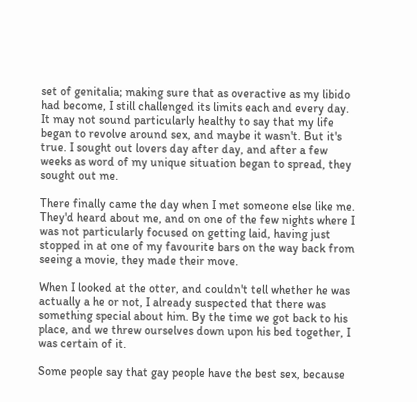set of genitalia; making sure that as overactive as my libido had become, I still challenged its limits each and every day. It may not sound particularly healthy to say that my life began to revolve around sex, and maybe it wasn't. But it's true. I sought out lovers day after day, and after a few weeks as word of my unique situation began to spread, they sought out me.

There finally came the day when I met someone else like me. They'd heard about me, and on one of the few nights where I was not particularly focused on getting laid, having just stopped in at one of my favourite bars on the way back from seeing a movie, they made their move.

When I looked at the otter, and couldn't tell whether he was actually a he or not, I already suspected that there was something special about him. By the time we got back to his place, and we threw ourselves down upon his bed together, I was certain of it.

Some people say that gay people have the best sex, because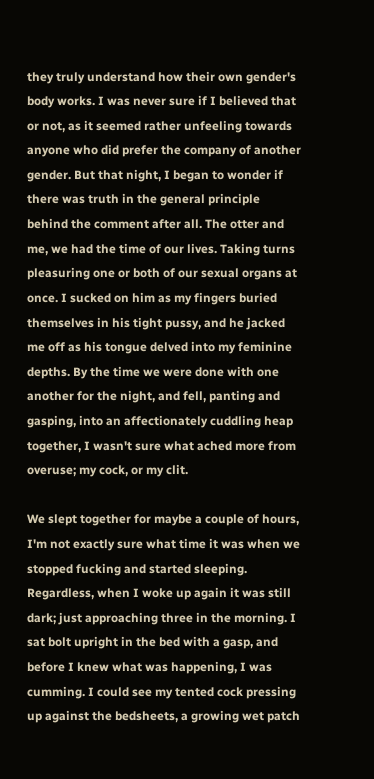they truly understand how their own gender's body works. I was never sure if I believed that or not, as it seemed rather unfeeling towards anyone who did prefer the company of another gender. But that night, I began to wonder if there was truth in the general principle behind the comment after all. The otter and me, we had the time of our lives. Taking turns pleasuring one or both of our sexual organs at once. I sucked on him as my fingers buried themselves in his tight pussy, and he jacked me off as his tongue delved into my feminine depths. By the time we were done with one another for the night, and fell, panting and gasping, into an affectionately cuddling heap together, I wasn't sure what ached more from overuse; my cock, or my clit.

We slept together for maybe a couple of hours, I'm not exactly sure what time it was when we stopped fucking and started sleeping. Regardless, when I woke up again it was still dark; just approaching three in the morning. I sat bolt upright in the bed with a gasp, and before I knew what was happening, I was cumming. I could see my tented cock pressing up against the bedsheets, a growing wet patch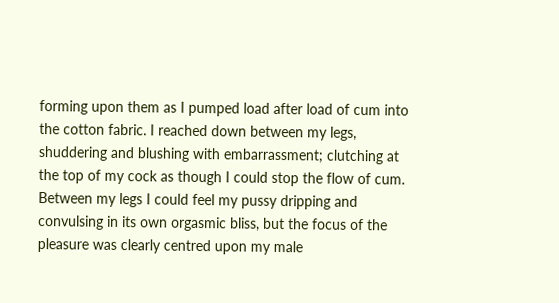forming upon them as I pumped load after load of cum into the cotton fabric. I reached down between my legs, shuddering and blushing with embarrassment; clutching at the top of my cock as though I could stop the flow of cum. Between my legs I could feel my pussy dripping and convulsing in its own orgasmic bliss, but the focus of the pleasure was clearly centred upon my male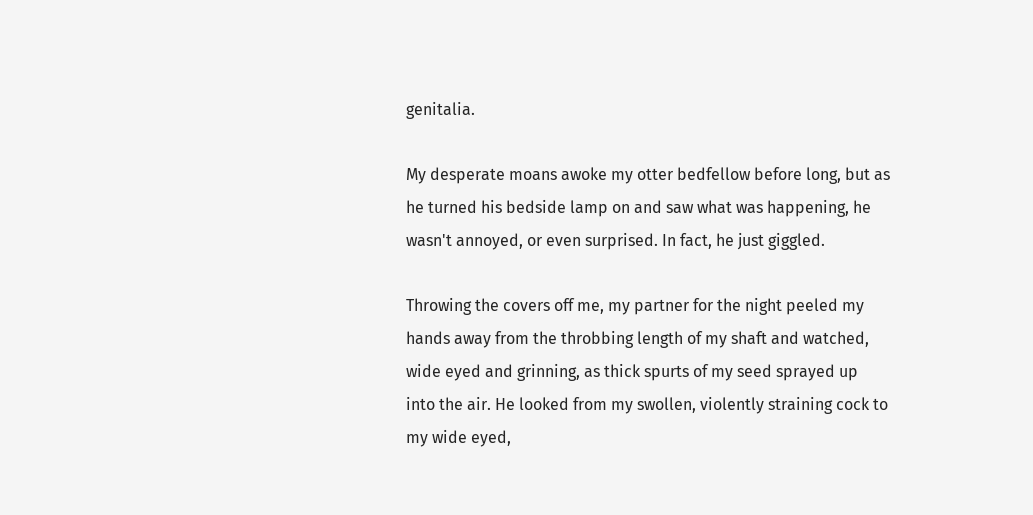genitalia.

My desperate moans awoke my otter bedfellow before long, but as he turned his bedside lamp on and saw what was happening, he wasn't annoyed, or even surprised. In fact, he just giggled.

Throwing the covers off me, my partner for the night peeled my hands away from the throbbing length of my shaft and watched, wide eyed and grinning, as thick spurts of my seed sprayed up into the air. He looked from my swollen, violently straining cock to my wide eyed,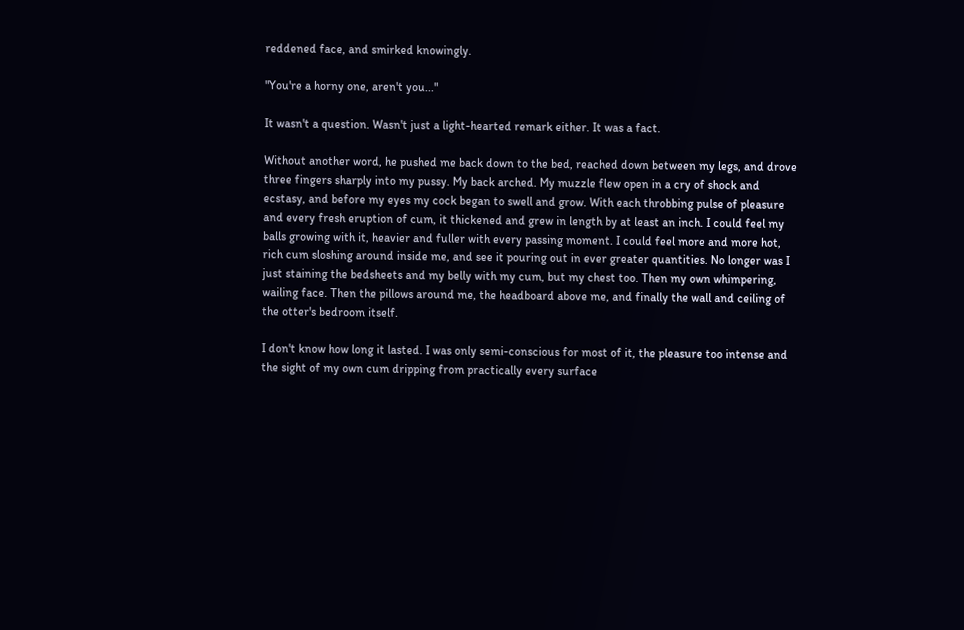reddened face, and smirked knowingly.

"You're a horny one, aren't you..."

It wasn't a question. Wasn't just a light-hearted remark either. It was a fact.

Without another word, he pushed me back down to the bed, reached down between my legs, and drove three fingers sharply into my pussy. My back arched. My muzzle flew open in a cry of shock and ecstasy, and before my eyes my cock began to swell and grow. With each throbbing pulse of pleasure and every fresh eruption of cum, it thickened and grew in length by at least an inch. I could feel my balls growing with it, heavier and fuller with every passing moment. I could feel more and more hot, rich cum sloshing around inside me, and see it pouring out in ever greater quantities. No longer was I just staining the bedsheets and my belly with my cum, but my chest too. Then my own whimpering, wailing face. Then the pillows around me, the headboard above me, and finally the wall and ceiling of the otter's bedroom itself.

I don't know how long it lasted. I was only semi-conscious for most of it, the pleasure too intense and the sight of my own cum dripping from practically every surface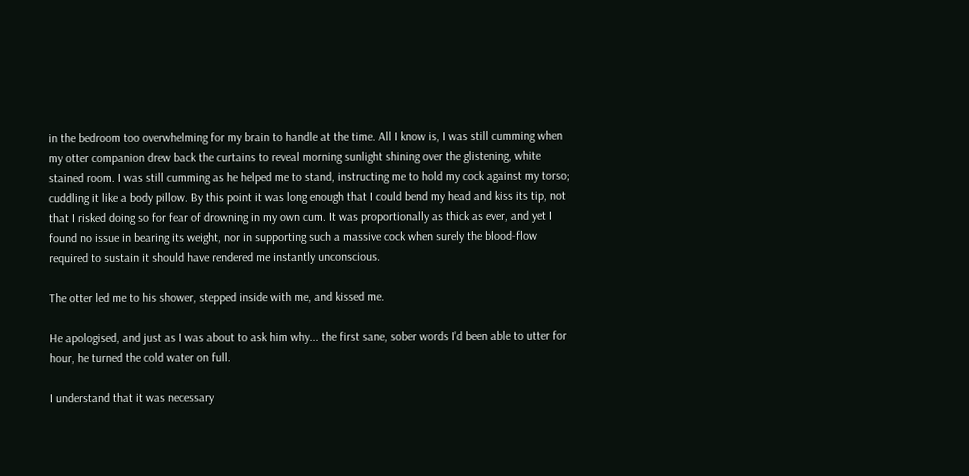in the bedroom too overwhelming for my brain to handle at the time. All I know is, I was still cumming when my otter companion drew back the curtains to reveal morning sunlight shining over the glistening, white stained room. I was still cumming as he helped me to stand, instructing me to hold my cock against my torso; cuddling it like a body pillow. By this point it was long enough that I could bend my head and kiss its tip, not that I risked doing so for fear of drowning in my own cum. It was proportionally as thick as ever, and yet I found no issue in bearing its weight, nor in supporting such a massive cock when surely the blood-flow required to sustain it should have rendered me instantly unconscious.

The otter led me to his shower, stepped inside with me, and kissed me.

He apologised, and just as I was about to ask him why... the first sane, sober words I'd been able to utter for hour, he turned the cold water on full.

I understand that it was necessary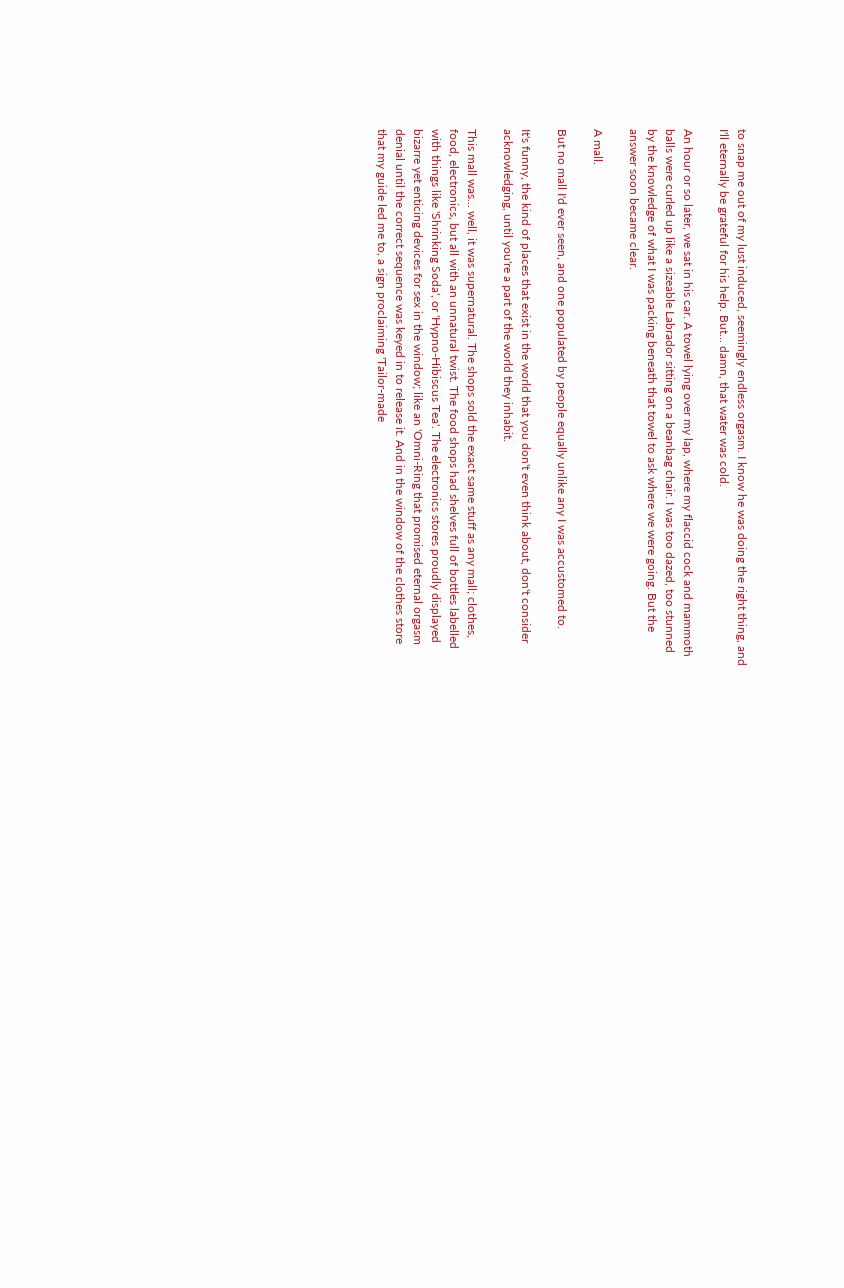to snap me out of my lust induced, seemingly endless orgasm. I know he was doing the right thing, and I'll eternally be grateful for his help. But... damn, that water was cold.

An hour or so later, we sat in his car. A towel lying over my lap, where my flaccid cock and mammoth balls were curled up like a sizeable Labrador sitting on a beanbag chair. I was too dazed, too stunned by the knowledge of what I was packing beneath that towel to ask where we were going. But the answer soon became clear.

A mall.

But no mall I'd ever seen, and one populated by people equally unlike any I was accustomed to.

It's funny, the kind of places that exist in the world that you don't even think about, don't consider acknowledging, until you're a part of the world they inhabit.

This mall was... well, it was supernatural. The shops sold the exact same stuff as any mall; clothes, food, electronics, but all with an unnatural twist. The food shops had shelves full of bottles labelled with things like 'Shrinking Soda', or 'Hypno-Hibiscus Tea'. The electronics stores proudly displayed bizarre yet enticing devices for sex in the window; like an 'Omni-Ring that promised eternal orgasm denial until the correct sequence was keyed in to release it. And in the window of the clothes store that my guide led me to, a sign proclaiming 'Tailor-made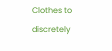Clothes to discretely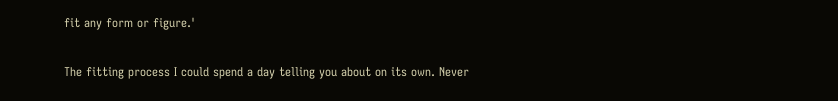fit any form or figure.'

The fitting process I could spend a day telling you about on its own. Never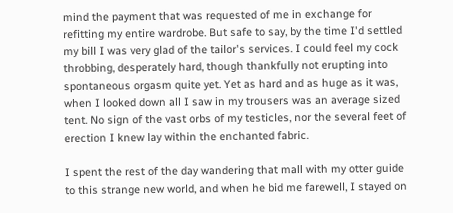mind the payment that was requested of me in exchange for refitting my entire wardrobe. But safe to say, by the time I'd settled my bill I was very glad of the tailor's services. I could feel my cock throbbing, desperately hard, though thankfully not erupting into spontaneous orgasm quite yet. Yet as hard and as huge as it was, when I looked down all I saw in my trousers was an average sized tent. No sign of the vast orbs of my testicles, nor the several feet of erection I knew lay within the enchanted fabric.

I spent the rest of the day wandering that mall with my otter guide to this strange new world, and when he bid me farewell, I stayed on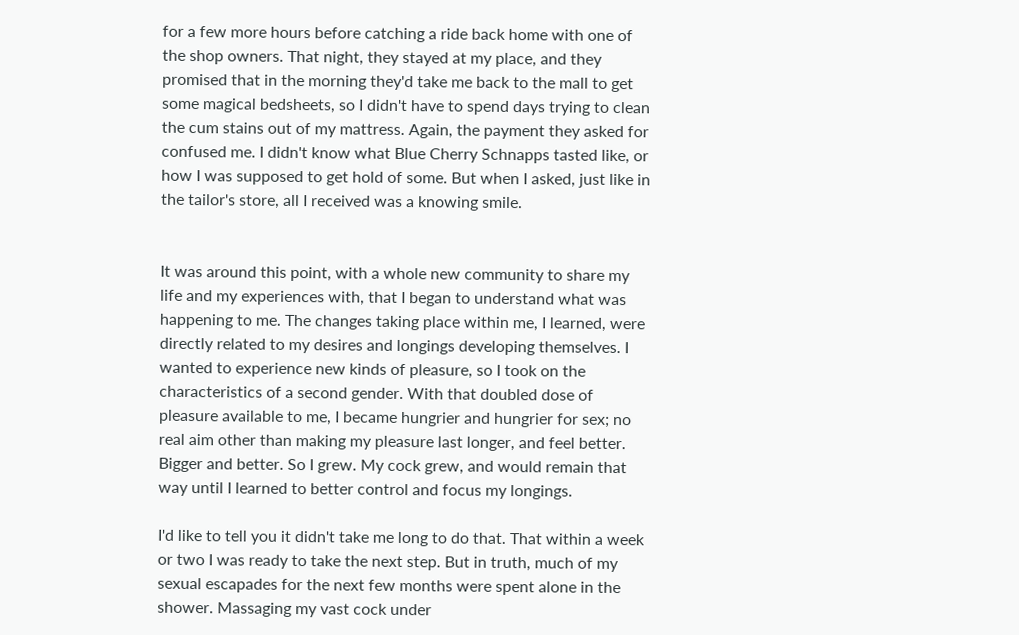for a few more hours before catching a ride back home with one of the shop owners. That night, they stayed at my place, and they promised that in the morning they'd take me back to the mall to get some magical bedsheets, so I didn't have to spend days trying to clean the cum stains out of my mattress. Again, the payment they asked for confused me. I didn't know what Blue Cherry Schnapps tasted like, or how I was supposed to get hold of some. But when I asked, just like in the tailor's store, all I received was a knowing smile.


It was around this point, with a whole new community to share my life and my experiences with, that I began to understand what was happening to me. The changes taking place within me, I learned, were directly related to my desires and longings developing themselves. I wanted to experience new kinds of pleasure, so I took on the characteristics of a second gender. With that doubled dose of pleasure available to me, I became hungrier and hungrier for sex; no real aim other than making my pleasure last longer, and feel better. Bigger and better. So I grew. My cock grew, and would remain that way until I learned to better control and focus my longings.

I'd like to tell you it didn't take me long to do that. That within a week or two I was ready to take the next step. But in truth, much of my sexual escapades for the next few months were spent alone in the shower. Massaging my vast cock under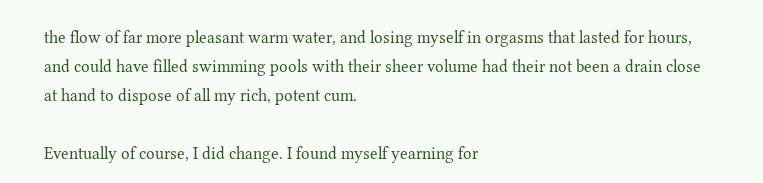the flow of far more pleasant warm water, and losing myself in orgasms that lasted for hours, and could have filled swimming pools with their sheer volume had their not been a drain close at hand to dispose of all my rich, potent cum.

Eventually of course, I did change. I found myself yearning for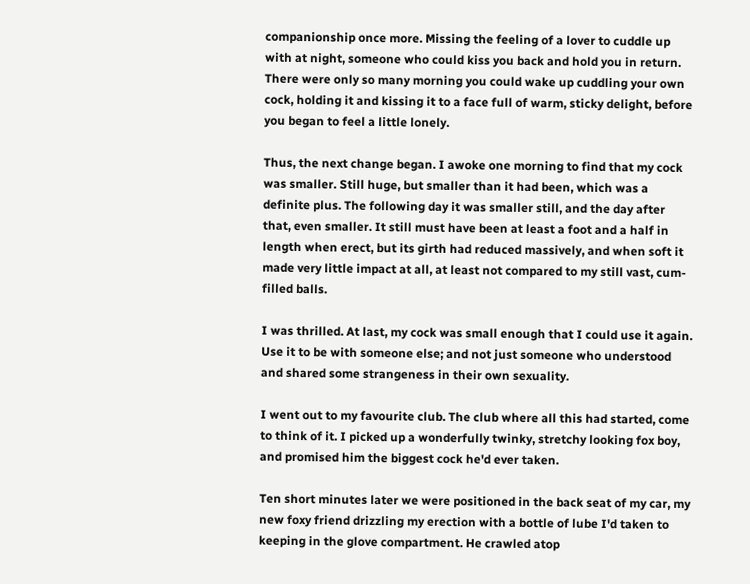companionship once more. Missing the feeling of a lover to cuddle up with at night, someone who could kiss you back and hold you in return. There were only so many morning you could wake up cuddling your own cock, holding it and kissing it to a face full of warm, sticky delight, before you began to feel a little lonely.

Thus, the next change began. I awoke one morning to find that my cock was smaller. Still huge, but smaller than it had been, which was a definite plus. The following day it was smaller still, and the day after that, even smaller. It still must have been at least a foot and a half in length when erect, but its girth had reduced massively, and when soft it made very little impact at all, at least not compared to my still vast, cum-filled balls.

I was thrilled. At last, my cock was small enough that I could use it again. Use it to be with someone else; and not just someone who understood and shared some strangeness in their own sexuality.

I went out to my favourite club. The club where all this had started, come to think of it. I picked up a wonderfully twinky, stretchy looking fox boy, and promised him the biggest cock he'd ever taken.

Ten short minutes later we were positioned in the back seat of my car, my new foxy friend drizzling my erection with a bottle of lube I'd taken to keeping in the glove compartment. He crawled atop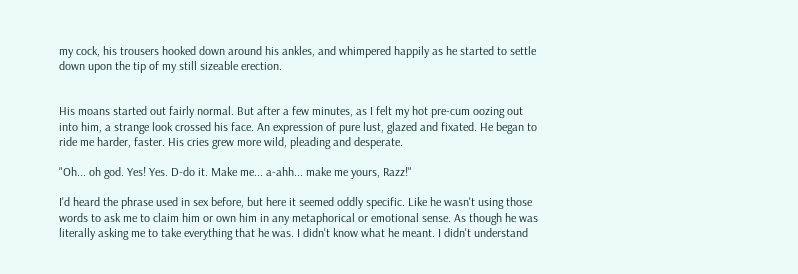my cock, his trousers hooked down around his ankles, and whimpered happily as he started to settle down upon the tip of my still sizeable erection.


His moans started out fairly normal. But after a few minutes, as I felt my hot pre-cum oozing out into him, a strange look crossed his face. An expression of pure lust, glazed and fixated. He began to ride me harder, faster. His cries grew more wild, pleading and desperate.

"Oh... oh god. Yes! Yes. D-do it. Make me... a-ahh... make me yours, Razz!"

I'd heard the phrase used in sex before, but here it seemed oddly specific. Like he wasn't using those words to ask me to claim him or own him in any metaphorical or emotional sense. As though he was literally asking me to take everything that he was. I didn't know what he meant. I didn't understand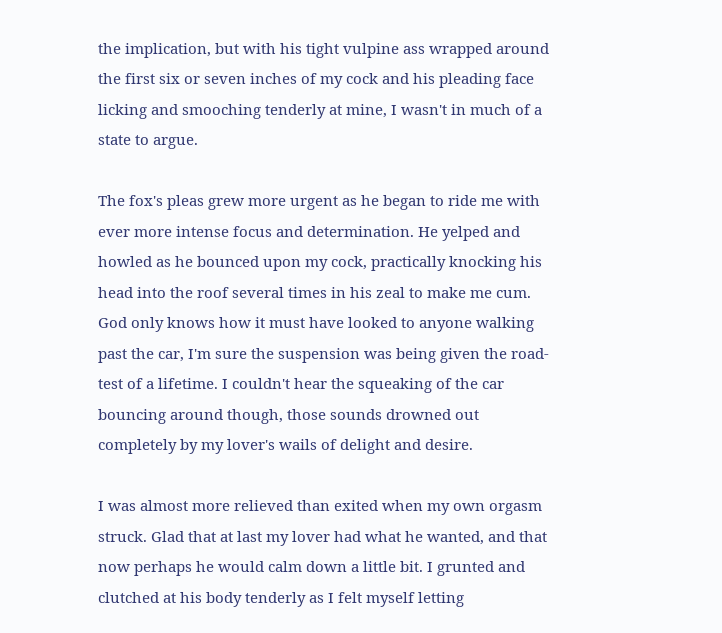the implication, but with his tight vulpine ass wrapped around the first six or seven inches of my cock and his pleading face licking and smooching tenderly at mine, I wasn't in much of a state to argue.

The fox's pleas grew more urgent as he began to ride me with ever more intense focus and determination. He yelped and howled as he bounced upon my cock, practically knocking his head into the roof several times in his zeal to make me cum. God only knows how it must have looked to anyone walking past the car, I'm sure the suspension was being given the road-test of a lifetime. I couldn't hear the squeaking of the car bouncing around though, those sounds drowned out completely by my lover's wails of delight and desire.

I was almost more relieved than exited when my own orgasm struck. Glad that at last my lover had what he wanted, and that now perhaps he would calm down a little bit. I grunted and clutched at his body tenderly as I felt myself letting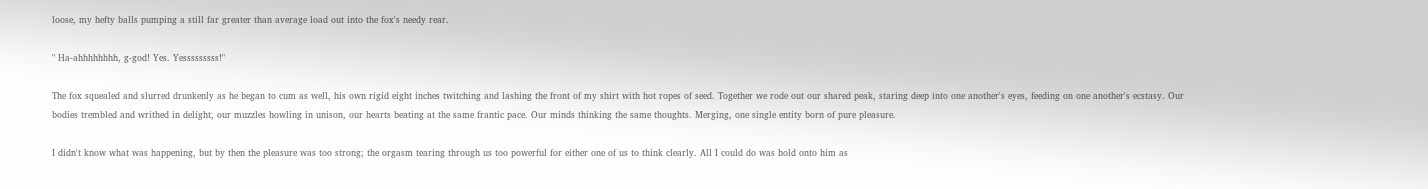loose, my hefty balls pumping a still far greater than average load out into the fox's needy rear.

" Ha-ahhhhhhhh, g-god! Yes. Yesssssssss!"

The fox squealed and slurred drunkenly as he began to cum as well, his own rigid eight inches twitching and lashing the front of my shirt with hot ropes of seed. Together we rode out our shared peak, staring deep into one another's eyes, feeding on one another's ecstasy. Our bodies trembled and writhed in delight, our muzzles howling in unison, our hearts beating at the same frantic pace. Our minds thinking the same thoughts. Merging, one single entity born of pure pleasure.

I didn't know what was happening, but by then the pleasure was too strong; the orgasm tearing through us too powerful for either one of us to think clearly. All I could do was hold onto him as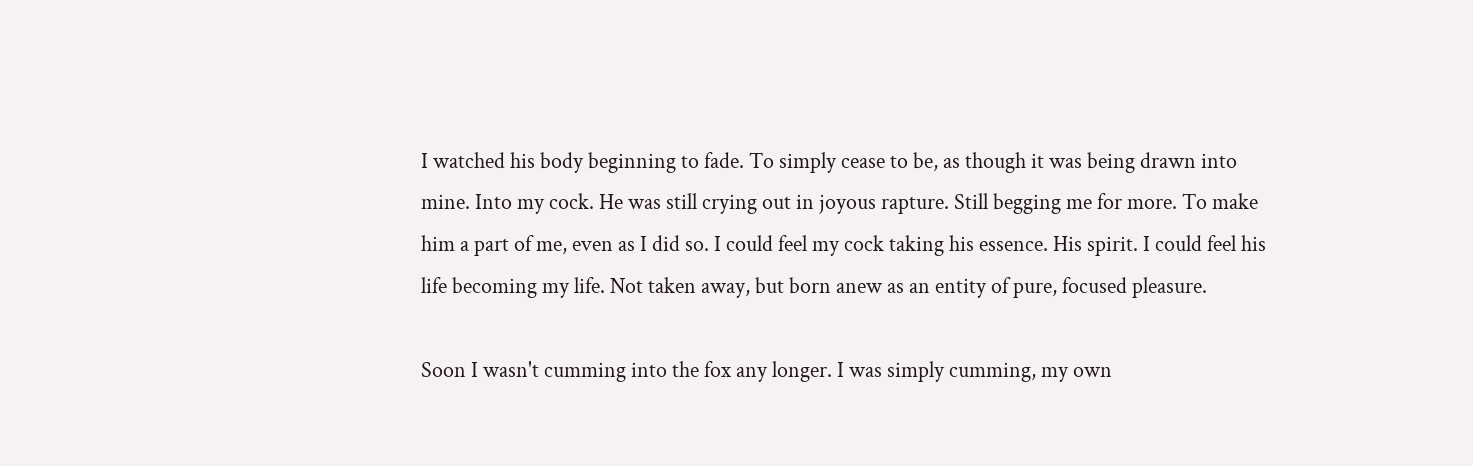I watched his body beginning to fade. To simply cease to be, as though it was being drawn into mine. Into my cock. He was still crying out in joyous rapture. Still begging me for more. To make him a part of me, even as I did so. I could feel my cock taking his essence. His spirit. I could feel his life becoming my life. Not taken away, but born anew as an entity of pure, focused pleasure.

Soon I wasn't cumming into the fox any longer. I was simply cumming, my own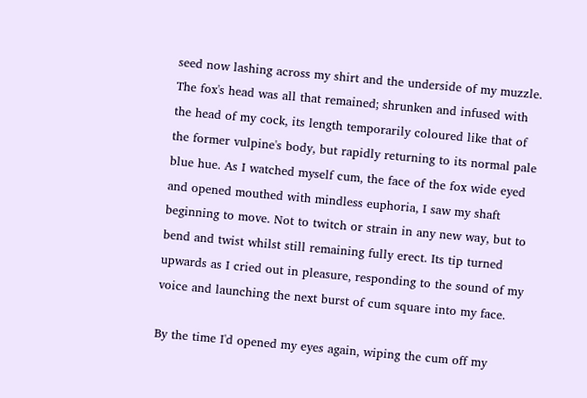seed now lashing across my shirt and the underside of my muzzle. The fox's head was all that remained; shrunken and infused with the head of my cock, its length temporarily coloured like that of the former vulpine's body, but rapidly returning to its normal pale blue hue. As I watched myself cum, the face of the fox wide eyed and opened mouthed with mindless euphoria, I saw my shaft beginning to move. Not to twitch or strain in any new way, but to bend and twist whilst still remaining fully erect. Its tip turned upwards as I cried out in pleasure, responding to the sound of my voice and launching the next burst of cum square into my face.

By the time I'd opened my eyes again, wiping the cum off my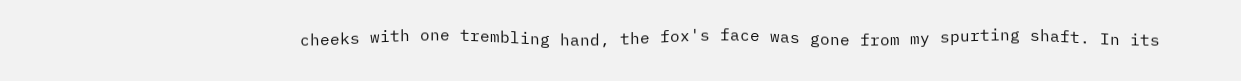cheeks with one trembling hand, the fox's face was gone from my spurting shaft. In its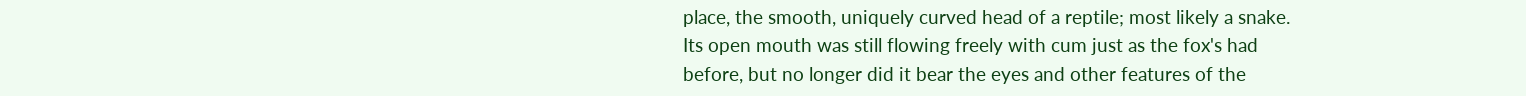place, the smooth, uniquely curved head of a reptile; most likely a snake. Its open mouth was still flowing freely with cum just as the fox's had before, but no longer did it bear the eyes and other features of the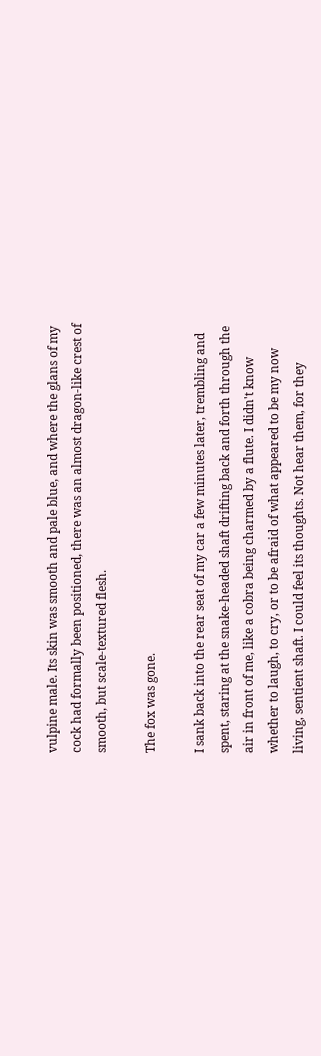vulpine male. Its skin was smooth and pale blue, and where the glans of my cock had formally been positioned, there was an almost dragon-like crest of smooth, but scale-textured flesh.

The fox was gone.

I sank back into the rear seat of my car a few minutes later, trembling and spent, staring at the snake-headed shaft drifting back and forth through the air in front of me, like a cobra being charmed by a flute. I didn't know whether to laugh, to cry, or to be afraid of what appeared to be my now living, sentient shaft. I could feel its thoughts. Not hear them, for they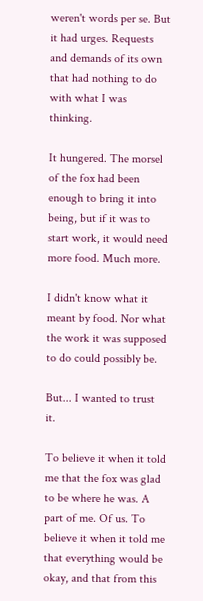weren't words per se. But it had urges. Requests and demands of its own that had nothing to do with what I was thinking.

It hungered. The morsel of the fox had been enough to bring it into being, but if it was to start work, it would need more food. Much more.

I didn't know what it meant by food. Nor what the work it was supposed to do could possibly be.

But... I wanted to trust it.

To believe it when it told me that the fox was glad to be where he was. A part of me. Of us. To believe it when it told me that everything would be okay, and that from this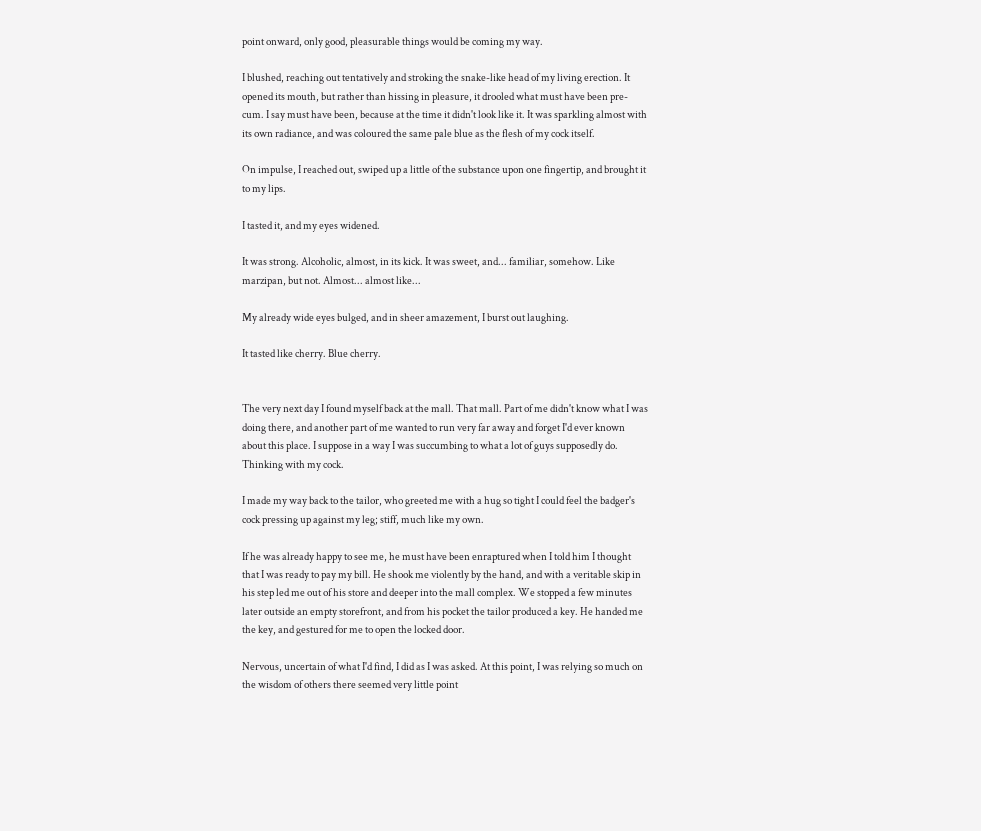point onward, only good, pleasurable things would be coming my way.

I blushed, reaching out tentatively and stroking the snake-like head of my living erection. It opened its mouth, but rather than hissing in pleasure, it drooled what must have been pre-cum. I say must have been, because at the time it didn't look like it. It was sparkling almost with its own radiance, and was coloured the same pale blue as the flesh of my cock itself.

On impulse, I reached out, swiped up a little of the substance upon one fingertip, and brought it to my lips.

I tasted it, and my eyes widened.

It was strong. Alcoholic, almost, in its kick. It was sweet, and... familiar, somehow. Like marzipan, but not. Almost... almost like...

My already wide eyes bulged, and in sheer amazement, I burst out laughing.

It tasted like cherry. Blue cherry.


The very next day I found myself back at the mall. That mall. Part of me didn't know what I was doing there, and another part of me wanted to run very far away and forget I'd ever known about this place. I suppose in a way I was succumbing to what a lot of guys supposedly do. Thinking with my cock.

I made my way back to the tailor, who greeted me with a hug so tight I could feel the badger's cock pressing up against my leg; stiff, much like my own.

If he was already happy to see me, he must have been enraptured when I told him I thought that I was ready to pay my bill. He shook me violently by the hand, and with a veritable skip in his step led me out of his store and deeper into the mall complex. We stopped a few minutes later outside an empty storefront, and from his pocket the tailor produced a key. He handed me the key, and gestured for me to open the locked door.

Nervous, uncertain of what I'd find, I did as I was asked. At this point, I was relying so much on the wisdom of others there seemed very little point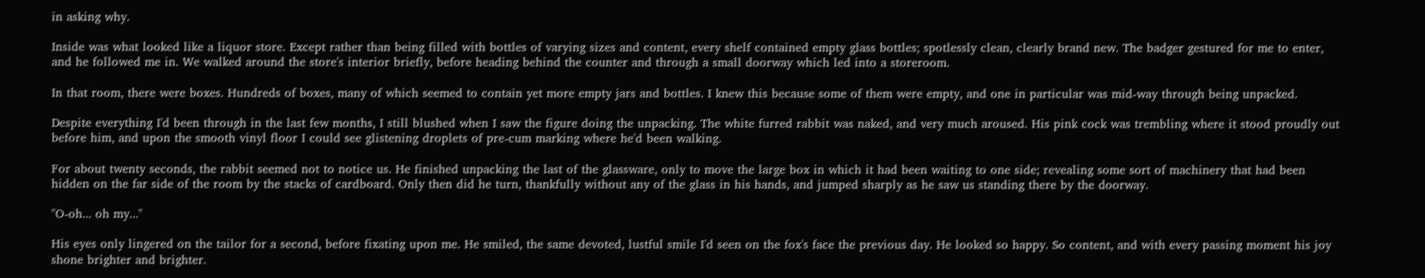in asking why.

Inside was what looked like a liquor store. Except rather than being filled with bottles of varying sizes and content, every shelf contained empty glass bottles; spotlessly clean, clearly brand new. The badger gestured for me to enter, and he followed me in. We walked around the store's interior briefly, before heading behind the counter and through a small doorway which led into a storeroom.

In that room, there were boxes. Hundreds of boxes, many of which seemed to contain yet more empty jars and bottles. I knew this because some of them were empty, and one in particular was mid-way through being unpacked.

Despite everything I'd been through in the last few months, I still blushed when I saw the figure doing the unpacking. The white furred rabbit was naked, and very much aroused. His pink cock was trembling where it stood proudly out before him, and upon the smooth vinyl floor I could see glistening droplets of pre-cum marking where he'd been walking.

For about twenty seconds, the rabbit seemed not to notice us. He finished unpacking the last of the glassware, only to move the large box in which it had been waiting to one side; revealing some sort of machinery that had been hidden on the far side of the room by the stacks of cardboard. Only then did he turn, thankfully without any of the glass in his hands, and jumped sharply as he saw us standing there by the doorway.

"O-oh... oh my..."

His eyes only lingered on the tailor for a second, before fixating upon me. He smiled, the same devoted, lustful smile I'd seen on the fox's face the previous day. He looked so happy. So content, and with every passing moment his joy shone brighter and brighter.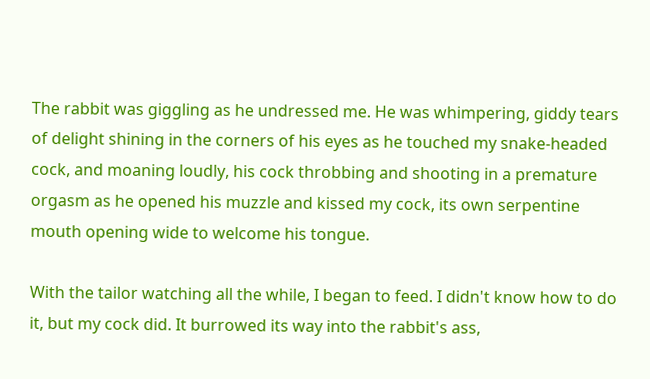The rabbit was giggling as he undressed me. He was whimpering, giddy tears of delight shining in the corners of his eyes as he touched my snake-headed cock, and moaning loudly, his cock throbbing and shooting in a premature orgasm as he opened his muzzle and kissed my cock, its own serpentine mouth opening wide to welcome his tongue.

With the tailor watching all the while, I began to feed. I didn't know how to do it, but my cock did. It burrowed its way into the rabbit's ass,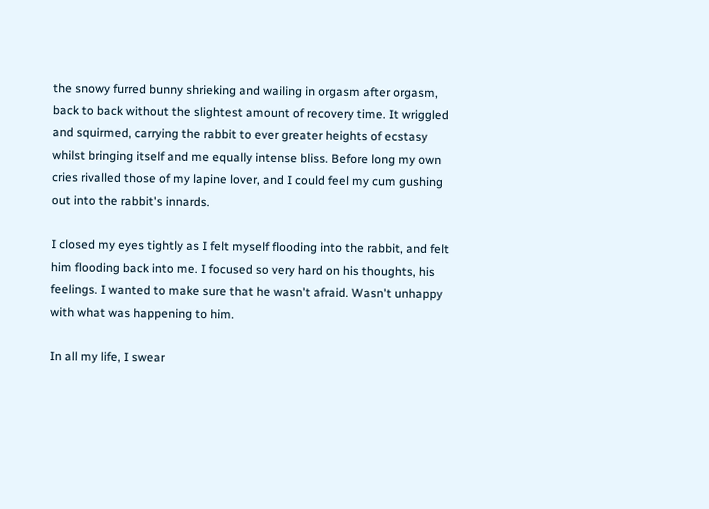the snowy furred bunny shrieking and wailing in orgasm after orgasm, back to back without the slightest amount of recovery time. It wriggled and squirmed, carrying the rabbit to ever greater heights of ecstasy whilst bringing itself and me equally intense bliss. Before long my own cries rivalled those of my lapine lover, and I could feel my cum gushing out into the rabbit's innards.

I closed my eyes tightly as I felt myself flooding into the rabbit, and felt him flooding back into me. I focused so very hard on his thoughts, his feelings. I wanted to make sure that he wasn't afraid. Wasn't unhappy with what was happening to him.

In all my life, I swear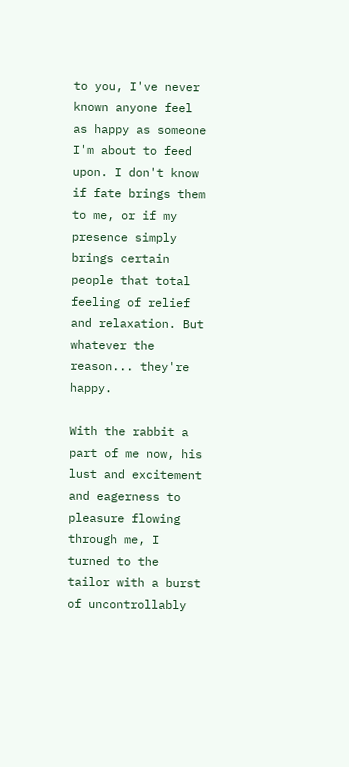to you, I've never known anyone feel as happy as someone I'm about to feed upon. I don't know if fate brings them to me, or if my presence simply brings certain people that total feeling of relief and relaxation. But whatever the reason... they're happy.

With the rabbit a part of me now, his lust and excitement and eagerness to pleasure flowing through me, I turned to the tailor with a burst of uncontrollably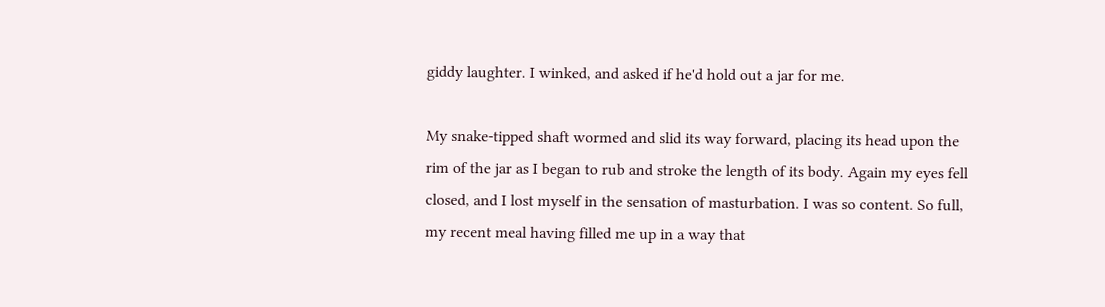giddy laughter. I winked, and asked if he'd hold out a jar for me.

My snake-tipped shaft wormed and slid its way forward, placing its head upon the rim of the jar as I began to rub and stroke the length of its body. Again my eyes fell closed, and I lost myself in the sensation of masturbation. I was so content. So full, my recent meal having filled me up in a way that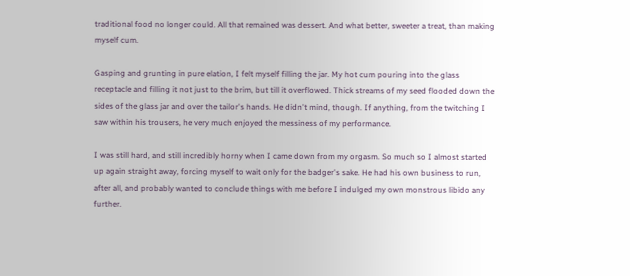traditional food no longer could. All that remained was dessert. And what better, sweeter a treat, than making myself cum.

Gasping and grunting in pure elation, I felt myself filling the jar. My hot cum pouring into the glass receptacle and filling it not just to the brim, but till it overflowed. Thick streams of my seed flooded down the sides of the glass jar and over the tailor's hands. He didn't mind, though. If anything, from the twitching I saw within his trousers, he very much enjoyed the messiness of my performance.

I was still hard, and still incredibly horny when I came down from my orgasm. So much so I almost started up again straight away, forcing myself to wait only for the badger's sake. He had his own business to run, after all, and probably wanted to conclude things with me before I indulged my own monstrous libido any further.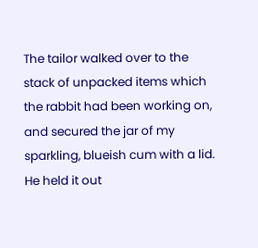The tailor walked over to the stack of unpacked items which the rabbit had been working on, and secured the jar of my sparkling, blueish cum with a lid. He held it out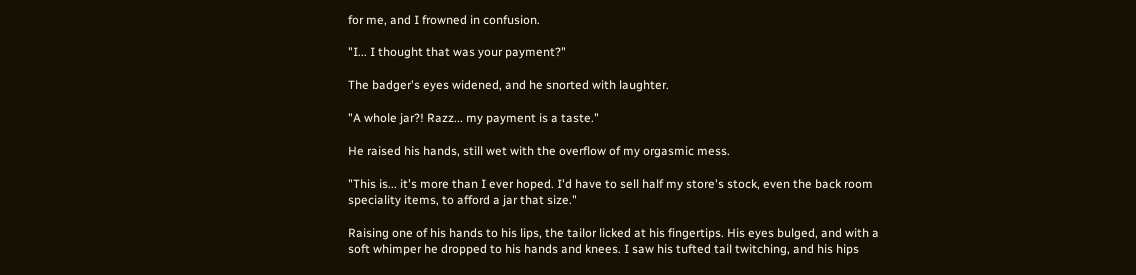for me, and I frowned in confusion.

"I... I thought that was your payment?"

The badger's eyes widened, and he snorted with laughter.

"A whole jar?! Razz... my payment is a taste."

He raised his hands, still wet with the overflow of my orgasmic mess.

"This is... it's more than I ever hoped. I'd have to sell half my store's stock, even the back room speciality items, to afford a jar that size."

Raising one of his hands to his lips, the tailor licked at his fingertips. His eyes bulged, and with a soft whimper he dropped to his hands and knees. I saw his tufted tail twitching, and his hips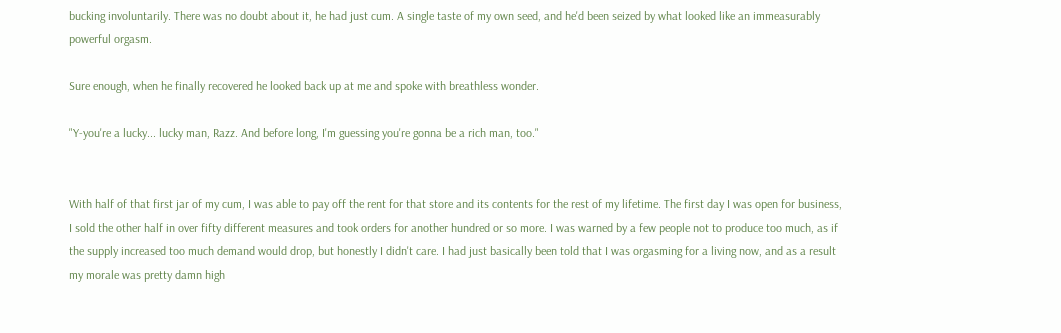bucking involuntarily. There was no doubt about it, he had just cum. A single taste of my own seed, and he'd been seized by what looked like an immeasurably powerful orgasm.

Sure enough, when he finally recovered he looked back up at me and spoke with breathless wonder.

"Y-you're a lucky... lucky man, Razz. And before long, I'm guessing you're gonna be a rich man, too."


With half of that first jar of my cum, I was able to pay off the rent for that store and its contents for the rest of my lifetime. The first day I was open for business, I sold the other half in over fifty different measures and took orders for another hundred or so more. I was warned by a few people not to produce too much, as if the supply increased too much demand would drop, but honestly I didn't care. I had just basically been told that I was orgasming for a living now, and as a result my morale was pretty damn high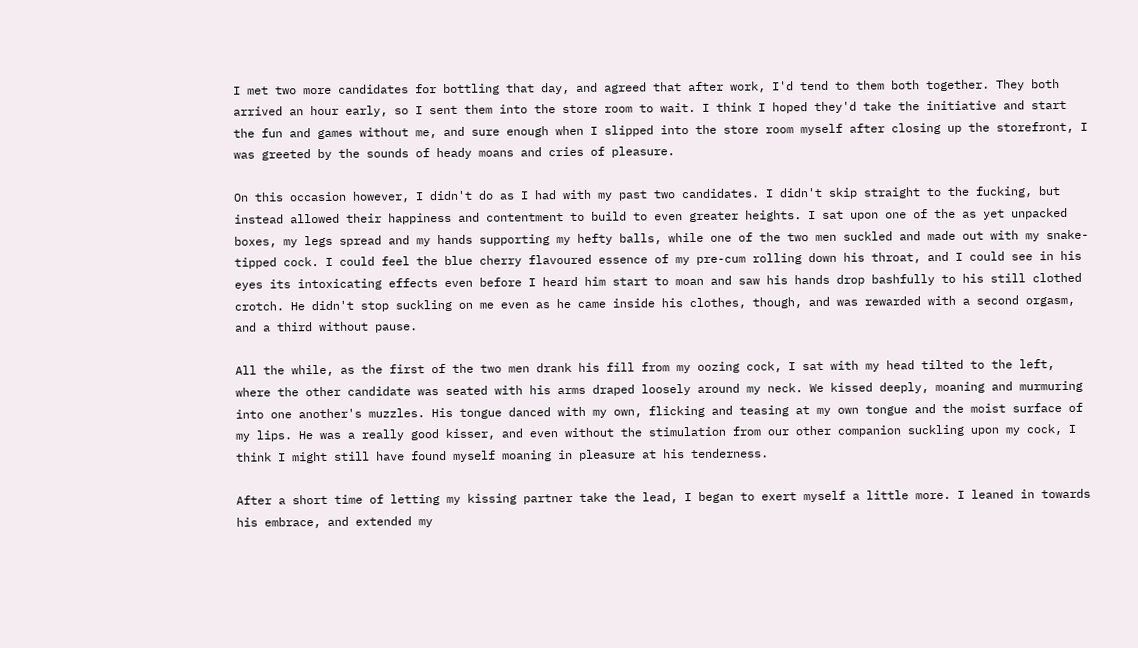I met two more candidates for bottling that day, and agreed that after work, I'd tend to them both together. They both arrived an hour early, so I sent them into the store room to wait. I think I hoped they'd take the initiative and start the fun and games without me, and sure enough when I slipped into the store room myself after closing up the storefront, I was greeted by the sounds of heady moans and cries of pleasure.

On this occasion however, I didn't do as I had with my past two candidates. I didn't skip straight to the fucking, but instead allowed their happiness and contentment to build to even greater heights. I sat upon one of the as yet unpacked boxes, my legs spread and my hands supporting my hefty balls, while one of the two men suckled and made out with my snake-tipped cock. I could feel the blue cherry flavoured essence of my pre-cum rolling down his throat, and I could see in his eyes its intoxicating effects even before I heard him start to moan and saw his hands drop bashfully to his still clothed crotch. He didn't stop suckling on me even as he came inside his clothes, though, and was rewarded with a second orgasm, and a third without pause.

All the while, as the first of the two men drank his fill from my oozing cock, I sat with my head tilted to the left, where the other candidate was seated with his arms draped loosely around my neck. We kissed deeply, moaning and murmuring into one another's muzzles. His tongue danced with my own, flicking and teasing at my own tongue and the moist surface of my lips. He was a really good kisser, and even without the stimulation from our other companion suckling upon my cock, I think I might still have found myself moaning in pleasure at his tenderness.

After a short time of letting my kissing partner take the lead, I began to exert myself a little more. I leaned in towards his embrace, and extended my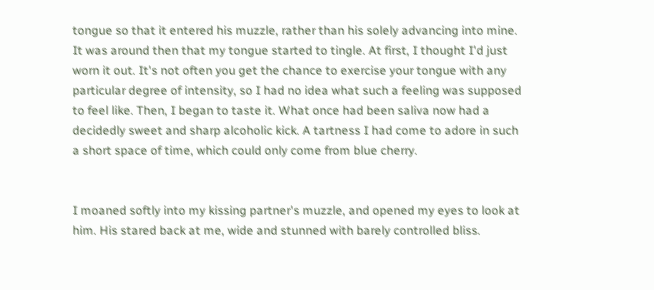tongue so that it entered his muzzle, rather than his solely advancing into mine. It was around then that my tongue started to tingle. At first, I thought I'd just worn it out. It's not often you get the chance to exercise your tongue with any particular degree of intensity, so I had no idea what such a feeling was supposed to feel like. Then, I began to taste it. What once had been saliva now had a decidedly sweet and sharp alcoholic kick. A tartness I had come to adore in such a short space of time, which could only come from blue cherry.


I moaned softly into my kissing partner's muzzle, and opened my eyes to look at him. His stared back at me, wide and stunned with barely controlled bliss.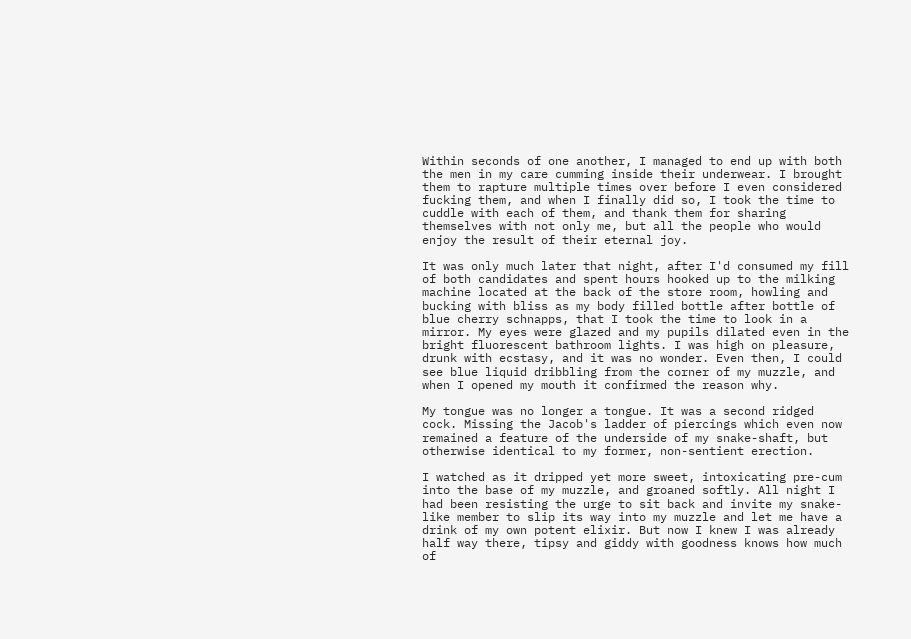Within seconds of one another, I managed to end up with both the men in my care cumming inside their underwear. I brought them to rapture multiple times over before I even considered fucking them, and when I finally did so, I took the time to cuddle with each of them, and thank them for sharing themselves with not only me, but all the people who would enjoy the result of their eternal joy.

It was only much later that night, after I'd consumed my fill of both candidates and spent hours hooked up to the milking machine located at the back of the store room, howling and bucking with bliss as my body filled bottle after bottle of blue cherry schnapps, that I took the time to look in a mirror. My eyes were glazed and my pupils dilated even in the bright fluorescent bathroom lights. I was high on pleasure, drunk with ecstasy, and it was no wonder. Even then, I could see blue liquid dribbling from the corner of my muzzle, and when I opened my mouth it confirmed the reason why.

My tongue was no longer a tongue. It was a second ridged cock. Missing the Jacob's ladder of piercings which even now remained a feature of the underside of my snake-shaft, but otherwise identical to my former, non-sentient erection.

I watched as it dripped yet more sweet, intoxicating pre-cum into the base of my muzzle, and groaned softly. All night I had been resisting the urge to sit back and invite my snake-like member to slip its way into my muzzle and let me have a drink of my own potent elixir. But now I knew I was already half way there, tipsy and giddy with goodness knows how much of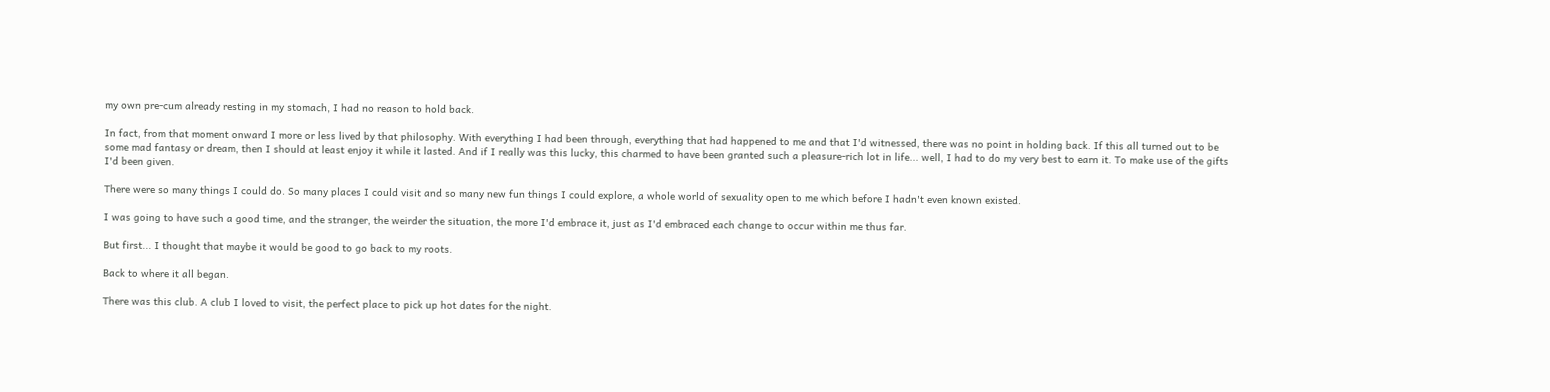my own pre-cum already resting in my stomach, I had no reason to hold back.

In fact, from that moment onward I more or less lived by that philosophy. With everything I had been through, everything that had happened to me and that I'd witnessed, there was no point in holding back. If this all turned out to be some mad fantasy or dream, then I should at least enjoy it while it lasted. And if I really was this lucky, this charmed to have been granted such a pleasure-rich lot in life... well, I had to do my very best to earn it. To make use of the gifts I'd been given.

There were so many things I could do. So many places I could visit and so many new fun things I could explore, a whole world of sexuality open to me which before I hadn't even known existed.

I was going to have such a good time, and the stranger, the weirder the situation, the more I'd embrace it, just as I'd embraced each change to occur within me thus far.

But first... I thought that maybe it would be good to go back to my roots.

Back to where it all began.

There was this club. A club I loved to visit, the perfect place to pick up hot dates for the night.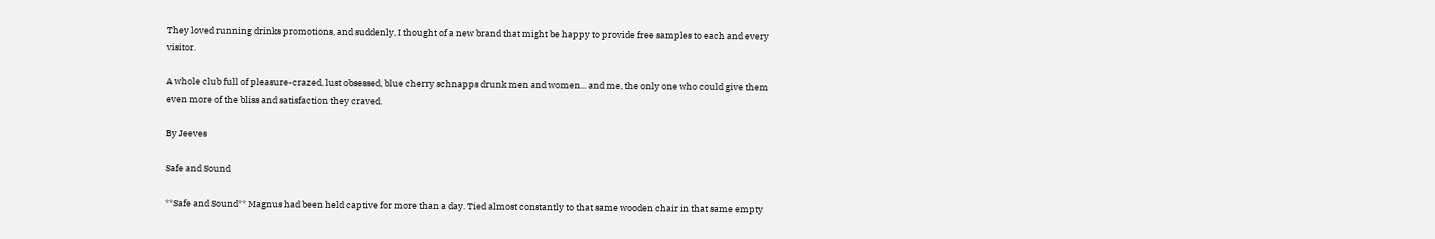They loved running drinks promotions, and suddenly, I thought of a new brand that might be happy to provide free samples to each and every visitor.

A whole club full of pleasure-crazed, lust obsessed, blue cherry schnapps drunk men and women... and me, the only one who could give them even more of the bliss and satisfaction they craved.

By Jeeves

Safe and Sound

**Safe and Sound** Magnus had been held captive for more than a day. Tied almost constantly to that same wooden chair in that same empty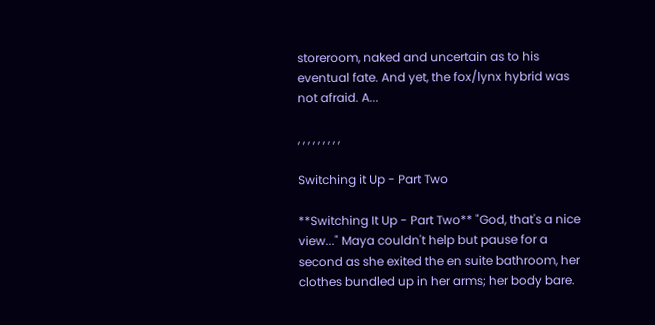storeroom, naked and uncertain as to his eventual fate. And yet, the fox/lynx hybrid was not afraid. A...

, , , , , , , , ,

Switching it Up - Part Two

**Switching It Up - Part Two** "God, that's a nice view..." Maya couldn't help but pause for a second as she exited the en suite bathroom, her clothes bundled up in her arms; her body bare.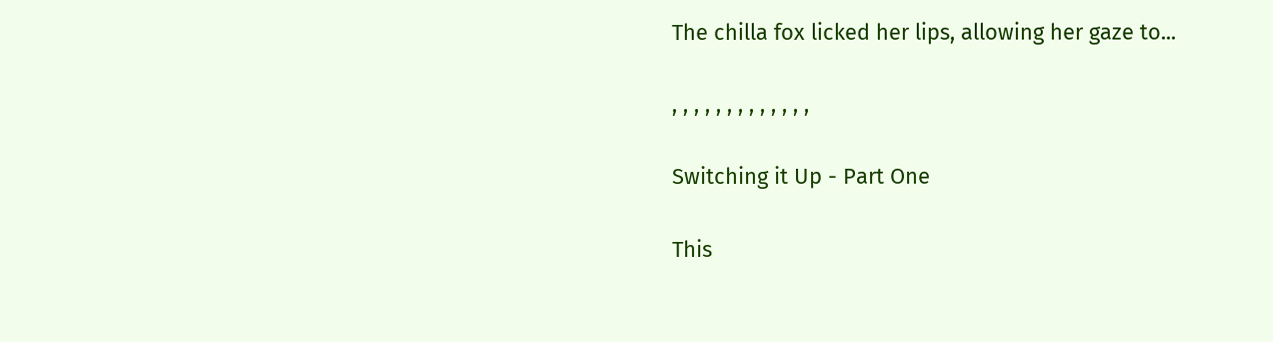The chilla fox licked her lips, allowing her gaze to...

, , , , , , , , , , , , ,

Switching it Up - Part One

This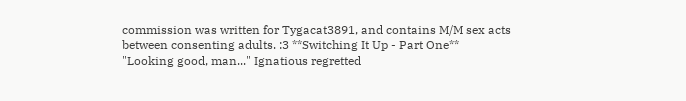commission was written for Tygacat3891, and contains M/M sex acts between consenting adults. :3 **Switching It Up - Part One** "Looking good, man..." Ignatious regretted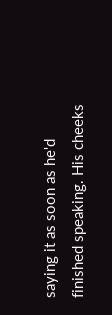saying it as soon as he'd finished speaking. His cheeks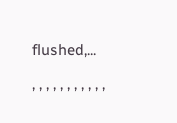flushed,...

, , , , , , , , , , ,